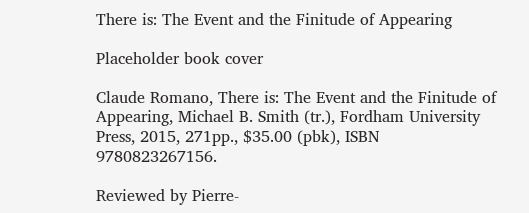There is: The Event and the Finitude of Appearing

Placeholder book cover

Claude Romano, There is: The Event and the Finitude of Appearing, Michael B. Smith (tr.), Fordham University Press, 2015, 271pp., $35.00 (pbk), ISBN 9780823267156.

Reviewed by Pierre-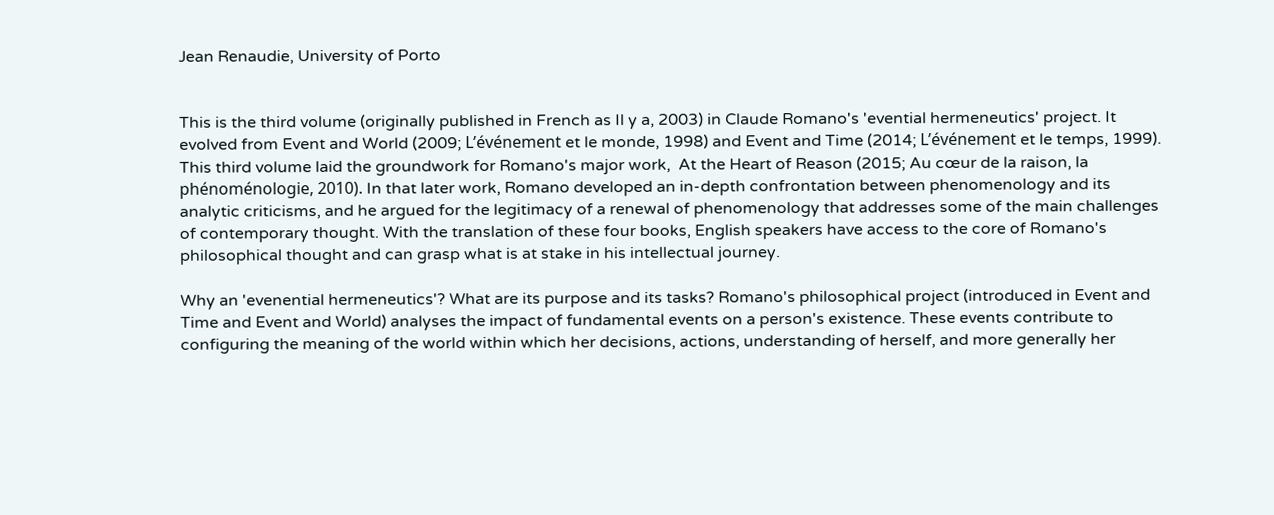Jean Renaudie, University of Porto


This is the third volume (originally published in French as Il y a, 2003) in Claude Romano's 'evential hermeneutics' project. It evolved from Event and World (2009; L’événement et le monde, 1998) and Event and Time (2014; L’événement et le temps, 1999).  This third volume laid the groundwork for Romano's major work,  At the Heart of Reason (2015; Au cœur de la raison, la phénoménologie, 2010). In that later work, Romano developed an in-depth confrontation between phenomenology and its analytic criticisms, and he argued for the legitimacy of a renewal of phenomenology that addresses some of the main challenges of contemporary thought. With the translation of these four books, English speakers have access to the core of Romano's philosophical thought and can grasp what is at stake in his intellectual journey.

Why an 'evenential hermeneutics'? What are its purpose and its tasks? Romano's philosophical project (introduced in Event and Time and Event and World) analyses the impact of fundamental events on a person's existence. These events contribute to configuring the meaning of the world within which her decisions, actions, understanding of herself, and more generally her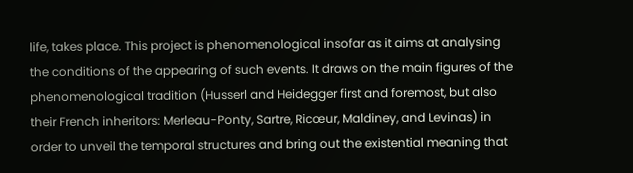life, takes place. This project is phenomenological insofar as it aims at analysing the conditions of the appearing of such events. It draws on the main figures of the phenomenological tradition (Husserl and Heidegger first and foremost, but also their French inheritors: Merleau-Ponty, Sartre, Ricœur, Maldiney, and Levinas) in order to unveil the temporal structures and bring out the existential meaning that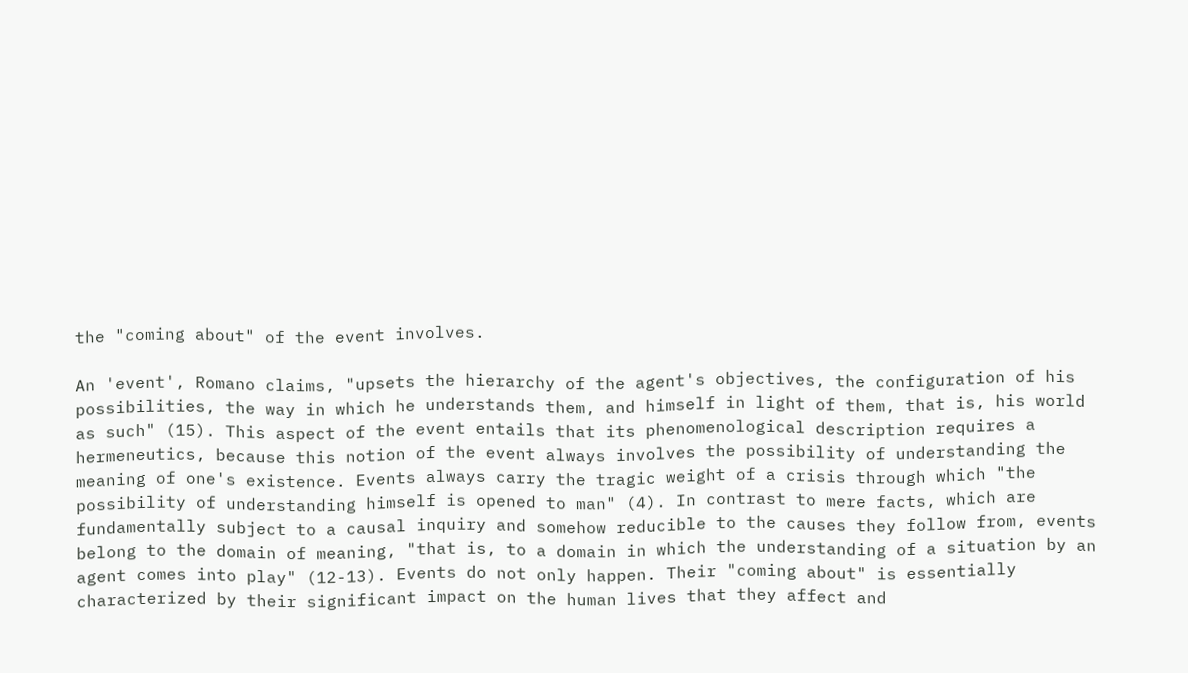the "coming about" of the event involves.

An 'event', Romano claims, "upsets the hierarchy of the agent's objectives, the configuration of his possibilities, the way in which he understands them, and himself in light of them, that is, his world as such" (15). This aspect of the event entails that its phenomenological description requires a hermeneutics, because this notion of the event always involves the possibility of understanding the meaning of one's existence. Events always carry the tragic weight of a crisis through which "the possibility of understanding himself is opened to man" (4). In contrast to mere facts, which are fundamentally subject to a causal inquiry and somehow reducible to the causes they follow from, events belong to the domain of meaning, "that is, to a domain in which the understanding of a situation by an agent comes into play" (12-13). Events do not only happen. Their "coming about" is essentially characterized by their significant impact on the human lives that they affect and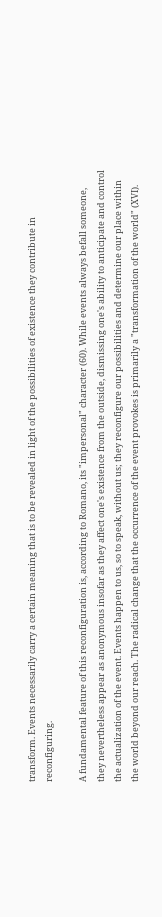transform. Events necessarily carry a certain meaning that is to be revealed in light of the possibilities of existence they contribute in reconfiguring.

A fundamental feature of this reconfiguration is, according to Romano, its "impersonal" character (60). While events always befall someone, they nevertheless appear as anonymous insofar as they affect one's existence from the outside, dismissing one's ability to anticipate and control the actualization of the event. Events happen to us, so to speak, without us; they reconfigure our possibilities and determine our place within the world beyond our reach. The radical change that the occurrence of the event provokes is primarily a "transformation of the world" (XVI).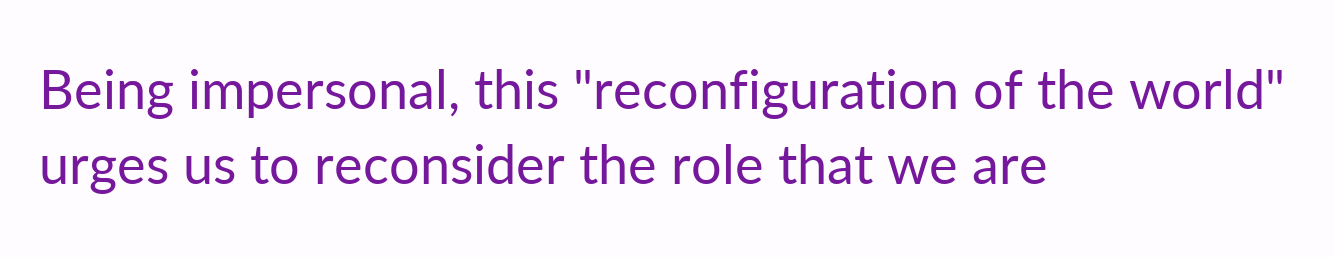Being impersonal, this "reconfiguration of the world" urges us to reconsider the role that we are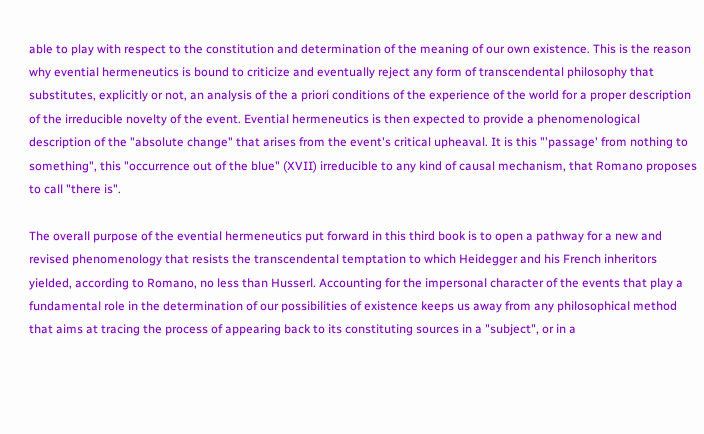able to play with respect to the constitution and determination of the meaning of our own existence. This is the reason why evential hermeneutics is bound to criticize and eventually reject any form of transcendental philosophy that substitutes, explicitly or not, an analysis of the a priori conditions of the experience of the world for a proper description of the irreducible novelty of the event. Evential hermeneutics is then expected to provide a phenomenological description of the "absolute change" that arises from the event's critical upheaval. It is this "'passage' from nothing to something", this "occurrence out of the blue" (XVII) irreducible to any kind of causal mechanism, that Romano proposes to call "there is".

The overall purpose of the evential hermeneutics put forward in this third book is to open a pathway for a new and revised phenomenology that resists the transcendental temptation to which Heidegger and his French inheritors yielded, according to Romano, no less than Husserl. Accounting for the impersonal character of the events that play a fundamental role in the determination of our possibilities of existence keeps us away from any philosophical method that aims at tracing the process of appearing back to its constituting sources in a "subject", or in a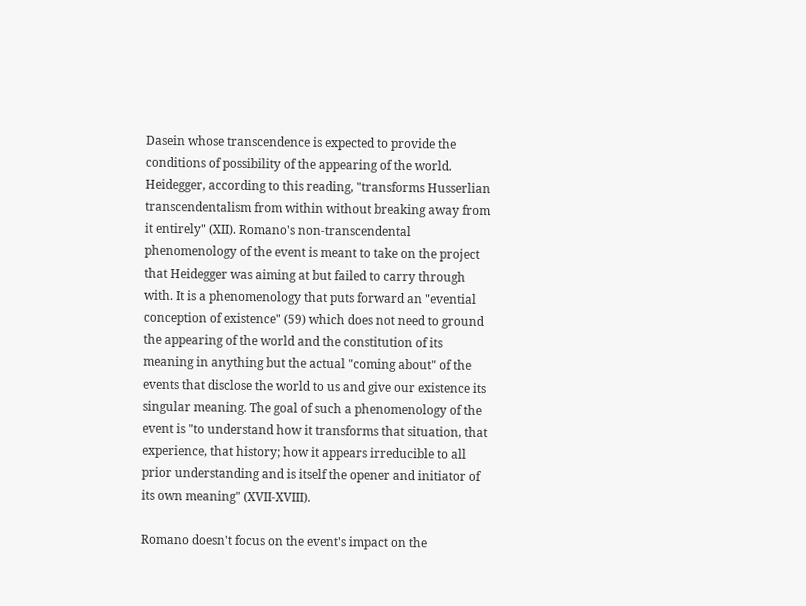Dasein whose transcendence is expected to provide the conditions of possibility of the appearing of the world. Heidegger, according to this reading, "transforms Husserlian transcendentalism from within without breaking away from it entirely" (XII). Romano's non-transcendental phenomenology of the event is meant to take on the project that Heidegger was aiming at but failed to carry through with. It is a phenomenology that puts forward an "evential conception of existence" (59) which does not need to ground the appearing of the world and the constitution of its meaning in anything but the actual "coming about" of the events that disclose the world to us and give our existence its singular meaning. The goal of such a phenomenology of the event is "to understand how it transforms that situation, that experience, that history; how it appears irreducible to all prior understanding and is itself the opener and initiator of its own meaning" (XVII-XVIII).

Romano doesn't focus on the event's impact on the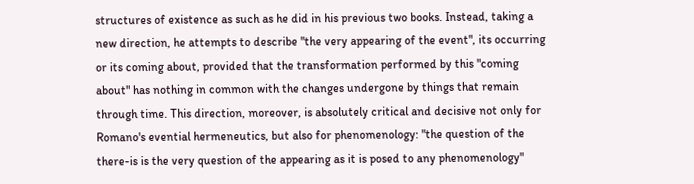structures of existence as such as he did in his previous two books. Instead, taking a new direction, he attempts to describe "the very appearing of the event", its occurring or its coming about, provided that the transformation performed by this "coming about" has nothing in common with the changes undergone by things that remain through time. This direction, moreover, is absolutely critical and decisive not only for Romano's evential hermeneutics, but also for phenomenology: "the question of the there-is is the very question of the appearing as it is posed to any phenomenology"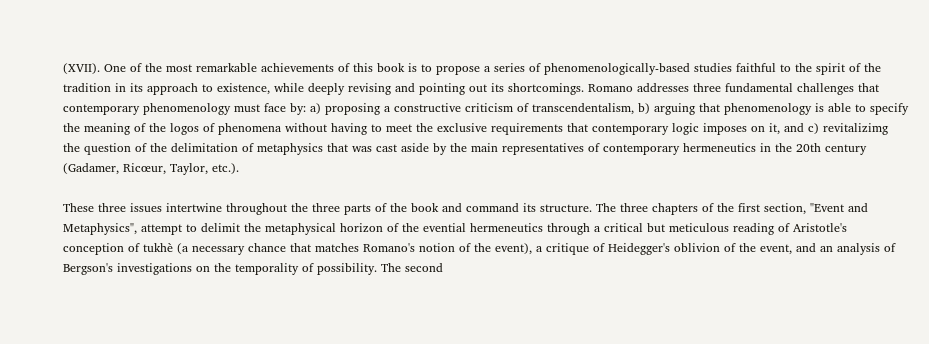(XVII). One of the most remarkable achievements of this book is to propose a series of phenomenologically-based studies faithful to the spirit of the tradition in its approach to existence, while deeply revising and pointing out its shortcomings. Romano addresses three fundamental challenges that contemporary phenomenology must face by: a) proposing a constructive criticism of transcendentalism, b) arguing that phenomenology is able to specify the meaning of the logos of phenomena without having to meet the exclusive requirements that contemporary logic imposes on it, and c) revitalizimg the question of the delimitation of metaphysics that was cast aside by the main representatives of contemporary hermeneutics in the 20th century (Gadamer, Ricœur, Taylor, etc.).

These three issues intertwine throughout the three parts of the book and command its structure. The three chapters of the first section, "Event and Metaphysics", attempt to delimit the metaphysical horizon of the evential hermeneutics through a critical but meticulous reading of Aristotle's conception of tukhè (a necessary chance that matches Romano's notion of the event), a critique of Heidegger's oblivion of the event, and an analysis of Bergson's investigations on the temporality of possibility. The second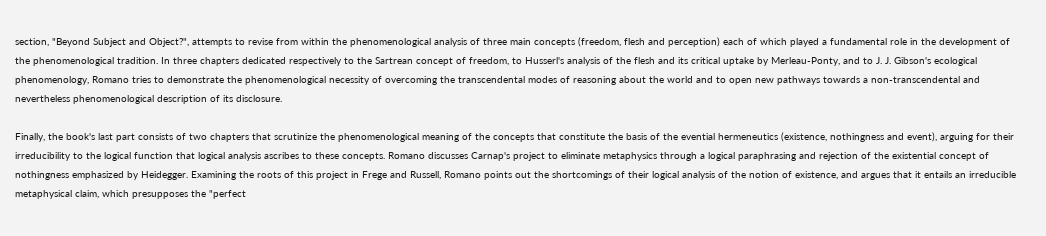section, "Beyond Subject and Object?", attempts to revise from within the phenomenological analysis of three main concepts (freedom, flesh and perception) each of which played a fundamental role in the development of the phenomenological tradition. In three chapters dedicated respectively to the Sartrean concept of freedom, to Husserl's analysis of the flesh and its critical uptake by Merleau-Ponty, and to J. J. Gibson's ecological phenomenology, Romano tries to demonstrate the phenomenological necessity of overcoming the transcendental modes of reasoning about the world and to open new pathways towards a non-transcendental and nevertheless phenomenological description of its disclosure.

Finally, the book's last part consists of two chapters that scrutinize the phenomenological meaning of the concepts that constitute the basis of the evential hermeneutics (existence, nothingness and event), arguing for their irreducibility to the logical function that logical analysis ascribes to these concepts. Romano discusses Carnap's project to eliminate metaphysics through a logical paraphrasing and rejection of the existential concept of nothingness emphasized by Heidegger. Examining the roots of this project in Frege and Russell, Romano points out the shortcomings of their logical analysis of the notion of existence, and argues that it entails an irreducible metaphysical claim, which presupposes the "perfect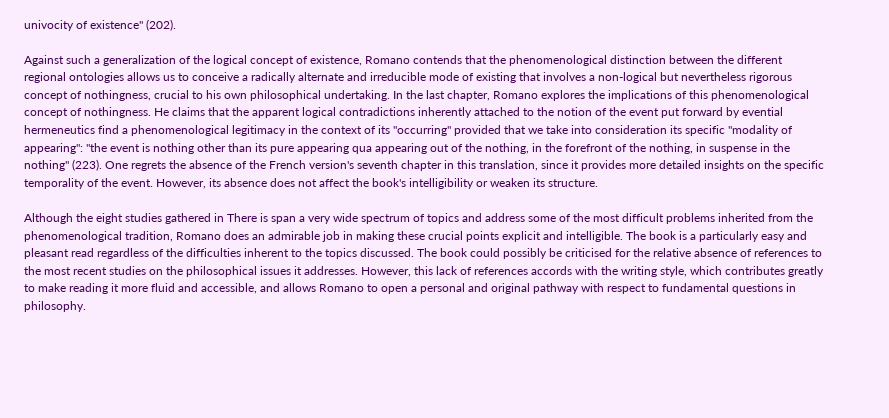univocity of existence" (202).

Against such a generalization of the logical concept of existence, Romano contends that the phenomenological distinction between the different regional ontologies allows us to conceive a radically alternate and irreducible mode of existing that involves a non-logical but nevertheless rigorous concept of nothingness, crucial to his own philosophical undertaking. In the last chapter, Romano explores the implications of this phenomenological concept of nothingness. He claims that the apparent logical contradictions inherently attached to the notion of the event put forward by evential hermeneutics find a phenomenological legitimacy in the context of its "occurring" provided that we take into consideration its specific "modality of appearing": "the event is nothing other than its pure appearing qua appearing out of the nothing, in the forefront of the nothing, in suspense in the nothing" (223). One regrets the absence of the French version's seventh chapter in this translation, since it provides more detailed insights on the specific temporality of the event. However, its absence does not affect the book's intelligibility or weaken its structure.

Although the eight studies gathered in There is span a very wide spectrum of topics and address some of the most difficult problems inherited from the phenomenological tradition, Romano does an admirable job in making these crucial points explicit and intelligible. The book is a particularly easy and pleasant read regardless of the difficulties inherent to the topics discussed. The book could possibly be criticised for the relative absence of references to the most recent studies on the philosophical issues it addresses. However, this lack of references accords with the writing style, which contributes greatly to make reading it more fluid and accessible, and allows Romano to open a personal and original pathway with respect to fundamental questions in philosophy.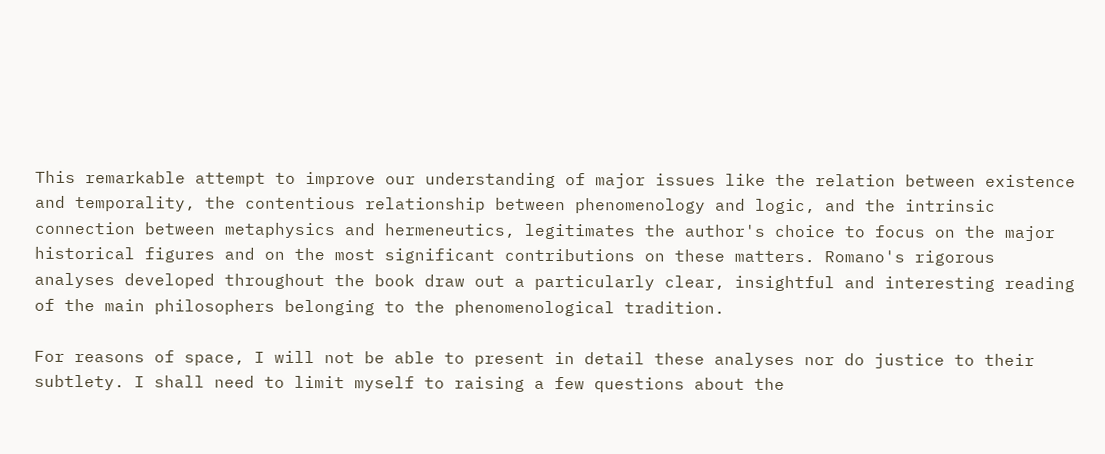This remarkable attempt to improve our understanding of major issues like the relation between existence and temporality, the contentious relationship between phenomenology and logic, and the intrinsic connection between metaphysics and hermeneutics, legitimates the author's choice to focus on the major historical figures and on the most significant contributions on these matters. Romano's rigorous analyses developed throughout the book draw out a particularly clear, insightful and interesting reading of the main philosophers belonging to the phenomenological tradition.

For reasons of space, I will not be able to present in detail these analyses nor do justice to their subtlety. I shall need to limit myself to raising a few questions about the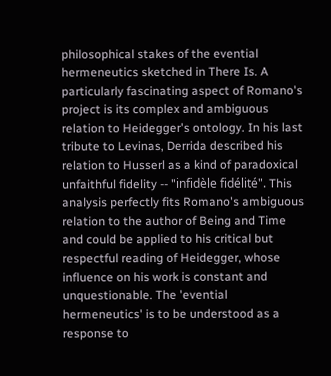philosophical stakes of the evential hermeneutics sketched in There Is. A particularly fascinating aspect of Romano's project is its complex and ambiguous relation to Heidegger's ontology. In his last tribute to Levinas, Derrida described his relation to Husserl as a kind of paradoxical unfaithful fidelity -- "infidèle fidélité". This analysis perfectly fits Romano's ambiguous relation to the author of Being and Time and could be applied to his critical but respectful reading of Heidegger, whose influence on his work is constant and unquestionable. The 'evential hermeneutics' is to be understood as a response to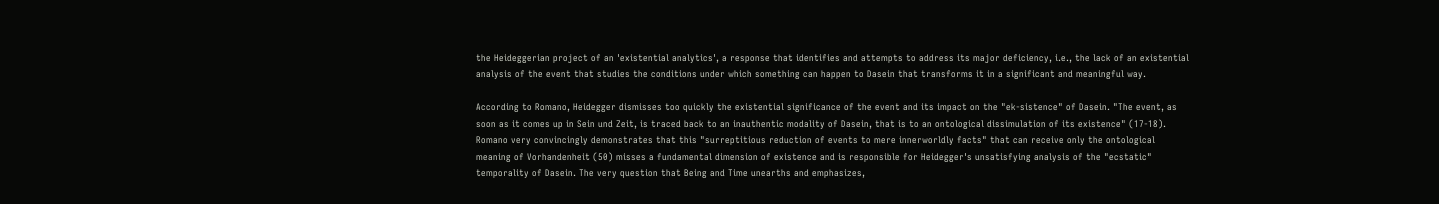the Heideggerian project of an 'existential analytics', a response that identifies and attempts to address its major deficiency, i.e., the lack of an existential analysis of the event that studies the conditions under which something can happen to Dasein that transforms it in a significant and meaningful way.

According to Romano, Heidegger dismisses too quickly the existential significance of the event and its impact on the "ek-sistence" of Dasein. "The event, as soon as it comes up in Sein und Zeit, is traced back to an inauthentic modality of Dasein, that is to an ontological dissimulation of its existence" (17-18). Romano very convincingly demonstrates that this "surreptitious reduction of events to mere innerworldly facts" that can receive only the ontological meaning of Vorhandenheit (50) misses a fundamental dimension of existence and is responsible for Heidegger's unsatisfying analysis of the "ecstatic" temporality of Dasein. The very question that Being and Time unearths and emphasizes,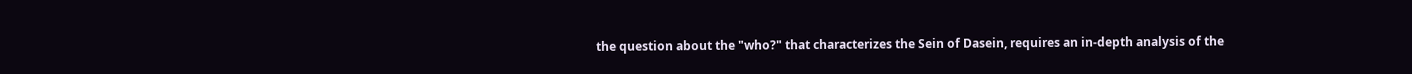the question about the "who?" that characterizes the Sein of Dasein, requires an in-depth analysis of the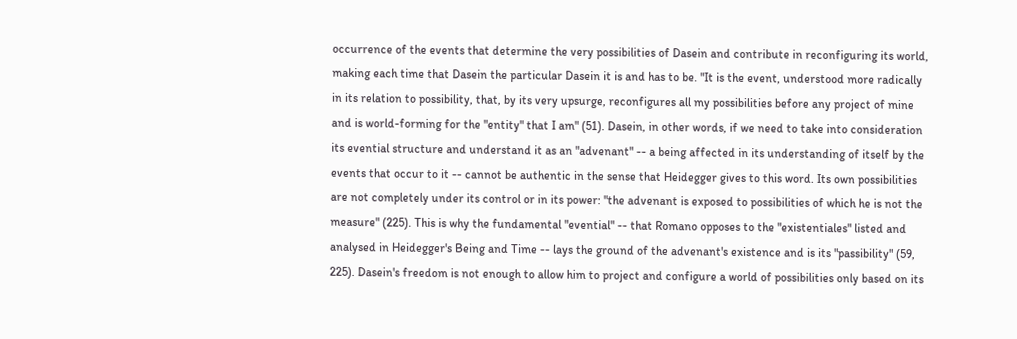occurrence of the events that determine the very possibilities of Dasein and contribute in reconfiguring its world, making each time that Dasein the particular Dasein it is and has to be. "It is the event, understood more radically in its relation to possibility, that, by its very upsurge, reconfigures all my possibilities before any project of mine and is world-forming for the "entity" that I am" (51). Dasein, in other words, if we need to take into consideration its evential structure and understand it as an "advenant" -- a being affected in its understanding of itself by the events that occur to it -- cannot be authentic in the sense that Heidegger gives to this word. Its own possibilities are not completely under its control or in its power: "the advenant is exposed to possibilities of which he is not the measure" (225). This is why the fundamental "evential" -- that Romano opposes to the "existentiales" listed and analysed in Heidegger's Being and Time -- lays the ground of the advenant's existence and is its "passibility" (59, 225). Dasein's freedom is not enough to allow him to project and configure a world of possibilities only based on its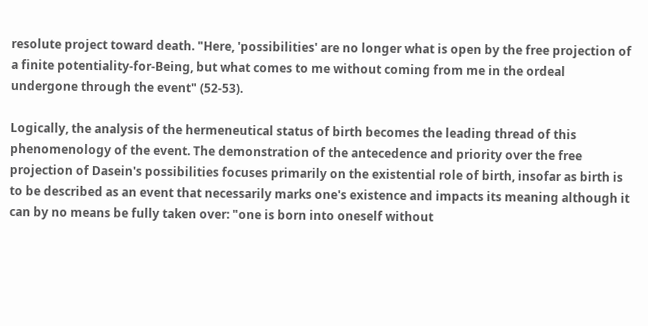resolute project toward death. "Here, 'possibilities' are no longer what is open by the free projection of a finite potentiality-for-Being, but what comes to me without coming from me in the ordeal undergone through the event" (52-53).

Logically, the analysis of the hermeneutical status of birth becomes the leading thread of this phenomenology of the event. The demonstration of the antecedence and priority over the free projection of Dasein's possibilities focuses primarily on the existential role of birth, insofar as birth is to be described as an event that necessarily marks one's existence and impacts its meaning although it can by no means be fully taken over: "one is born into oneself without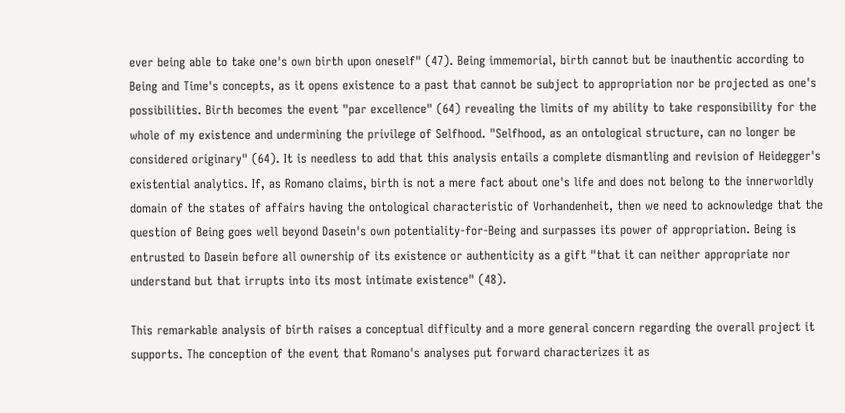ever being able to take one's own birth upon oneself" (47). Being immemorial, birth cannot but be inauthentic according to Being and Time's concepts, as it opens existence to a past that cannot be subject to appropriation nor be projected as one's possibilities. Birth becomes the event "par excellence" (64) revealing the limits of my ability to take responsibility for the whole of my existence and undermining the privilege of Selfhood. "Selfhood, as an ontological structure, can no longer be considered originary" (64). It is needless to add that this analysis entails a complete dismantling and revision of Heidegger's existential analytics. If, as Romano claims, birth is not a mere fact about one's life and does not belong to the innerworldly domain of the states of affairs having the ontological characteristic of Vorhandenheit, then we need to acknowledge that the question of Being goes well beyond Dasein's own potentiality-for-Being and surpasses its power of appropriation. Being is entrusted to Dasein before all ownership of its existence or authenticity as a gift "that it can neither appropriate nor understand but that irrupts into its most intimate existence" (48).

This remarkable analysis of birth raises a conceptual difficulty and a more general concern regarding the overall project it supports. The conception of the event that Romano's analyses put forward characterizes it as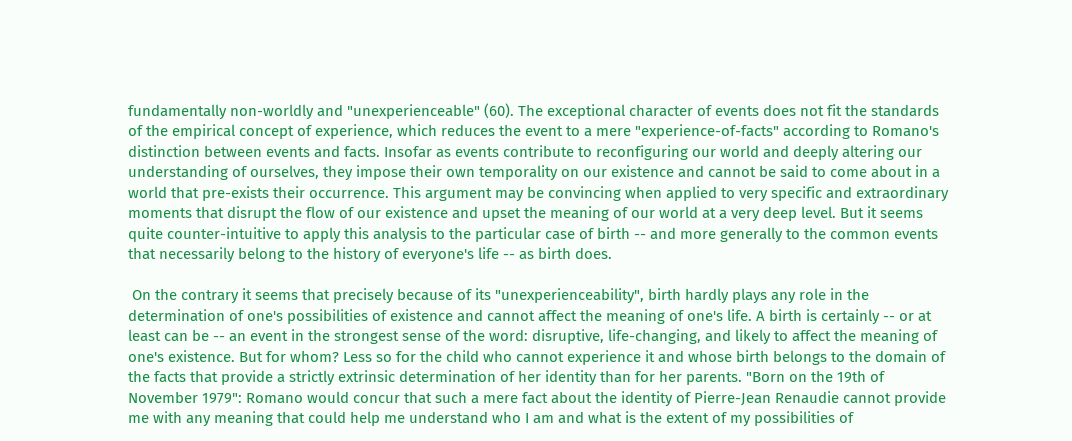fundamentally non-worldly and "unexperienceable" (60). The exceptional character of events does not fit the standards of the empirical concept of experience, which reduces the event to a mere "experience-of-facts" according to Romano's distinction between events and facts. Insofar as events contribute to reconfiguring our world and deeply altering our understanding of ourselves, they impose their own temporality on our existence and cannot be said to come about in a world that pre-exists their occurrence. This argument may be convincing when applied to very specific and extraordinary moments that disrupt the flow of our existence and upset the meaning of our world at a very deep level. But it seems quite counter-intuitive to apply this analysis to the particular case of birth -- and more generally to the common events that necessarily belong to the history of everyone's life -- as birth does.

 On the contrary it seems that precisely because of its "unexperienceability", birth hardly plays any role in the determination of one's possibilities of existence and cannot affect the meaning of one's life. A birth is certainly -- or at least can be -- an event in the strongest sense of the word: disruptive, life-changing, and likely to affect the meaning of one's existence. But for whom? Less so for the child who cannot experience it and whose birth belongs to the domain of the facts that provide a strictly extrinsic determination of her identity than for her parents. "Born on the 19th of November 1979": Romano would concur that such a mere fact about the identity of Pierre-Jean Renaudie cannot provide me with any meaning that could help me understand who I am and what is the extent of my possibilities of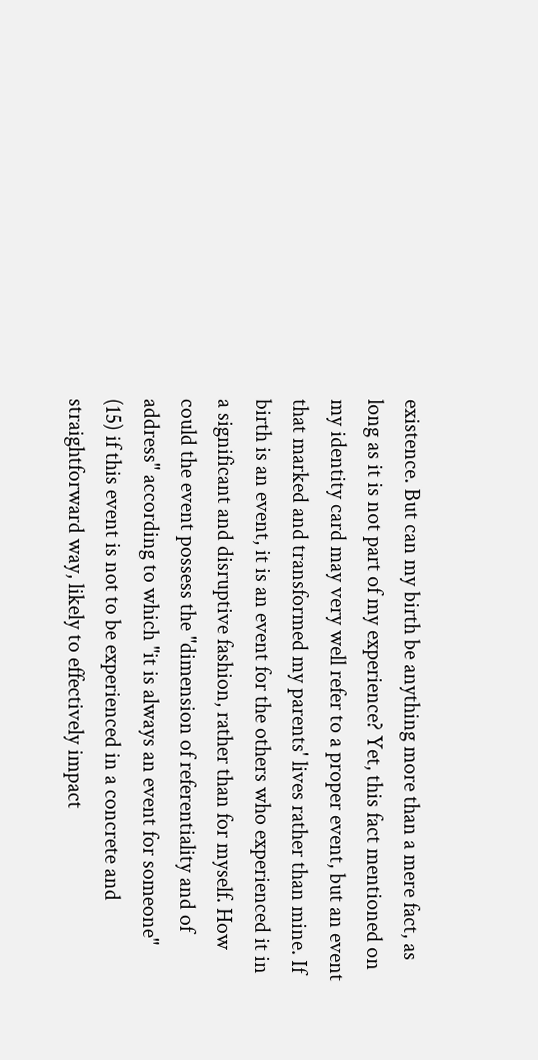existence. But can my birth be anything more than a mere fact, as long as it is not part of my experience? Yet, this fact mentioned on my identity card may very well refer to a proper event, but an event that marked and transformed my parents' lives rather than mine. If birth is an event, it is an event for the others who experienced it in a significant and disruptive fashion, rather than for myself. How could the event possess the "dimension of referentiality and of address" according to which "it is always an event for someone" (15) if this event is not to be experienced in a concrete and straightforward way, likely to effectively impact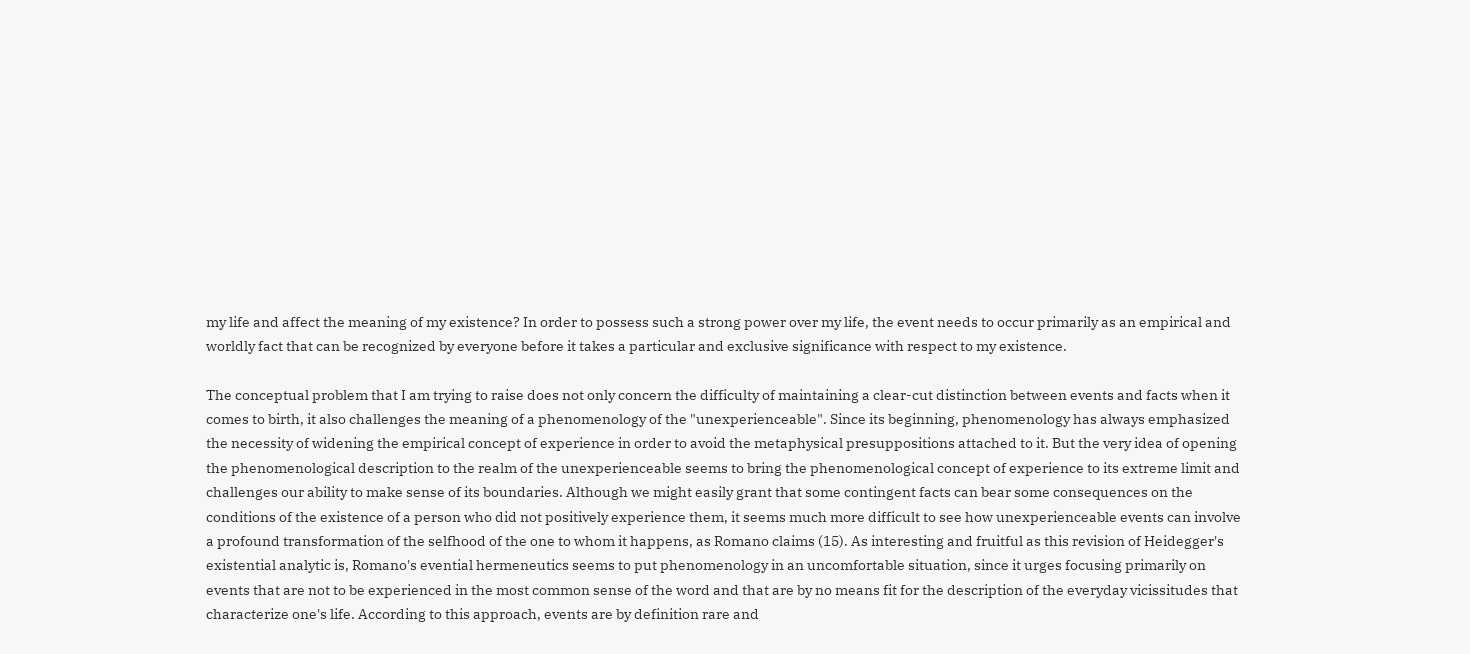my life and affect the meaning of my existence? In order to possess such a strong power over my life, the event needs to occur primarily as an empirical and worldly fact that can be recognized by everyone before it takes a particular and exclusive significance with respect to my existence.

The conceptual problem that I am trying to raise does not only concern the difficulty of maintaining a clear-cut distinction between events and facts when it comes to birth, it also challenges the meaning of a phenomenology of the "unexperienceable". Since its beginning, phenomenology has always emphasized the necessity of widening the empirical concept of experience in order to avoid the metaphysical presuppositions attached to it. But the very idea of opening the phenomenological description to the realm of the unexperienceable seems to bring the phenomenological concept of experience to its extreme limit and challenges our ability to make sense of its boundaries. Although we might easily grant that some contingent facts can bear some consequences on the conditions of the existence of a person who did not positively experience them, it seems much more difficult to see how unexperienceable events can involve a profound transformation of the selfhood of the one to whom it happens, as Romano claims (15). As interesting and fruitful as this revision of Heidegger's existential analytic is, Romano's evential hermeneutics seems to put phenomenology in an uncomfortable situation, since it urges focusing primarily on events that are not to be experienced in the most common sense of the word and that are by no means fit for the description of the everyday vicissitudes that characterize one's life. According to this approach, events are by definition rare and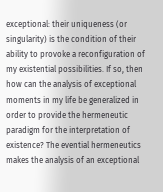exceptional: their uniqueness (or singularity) is the condition of their ability to provoke a reconfiguration of my existential possibilities. If so, then how can the analysis of exceptional moments in my life be generalized in order to provide the hermeneutic paradigm for the interpretation of existence? The evential hermeneutics makes the analysis of an exceptional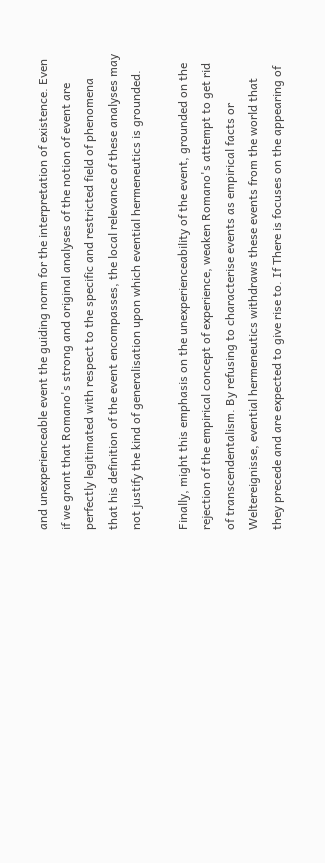and unexperienceable event the guiding norm for the interpretation of existence. Even if we grant that Romano's strong and original analyses of the notion of event are perfectly legitimated with respect to the specific and restricted field of phenomena that his definition of the event encompasses, the local relevance of these analyses may not justify the kind of generalisation upon which evential hermeneutics is grounded.

Finally, might this emphasis on the unexperienceability of the event, grounded on the rejection of the empirical concept of experience, weaken Romano's attempt to get rid of transcendentalism. By refusing to characterise events as empirical facts or Weltereignisse, evential hermeneutics withdraws these events from the world that they precede and are expected to give rise to. If There is focuses on the appearing of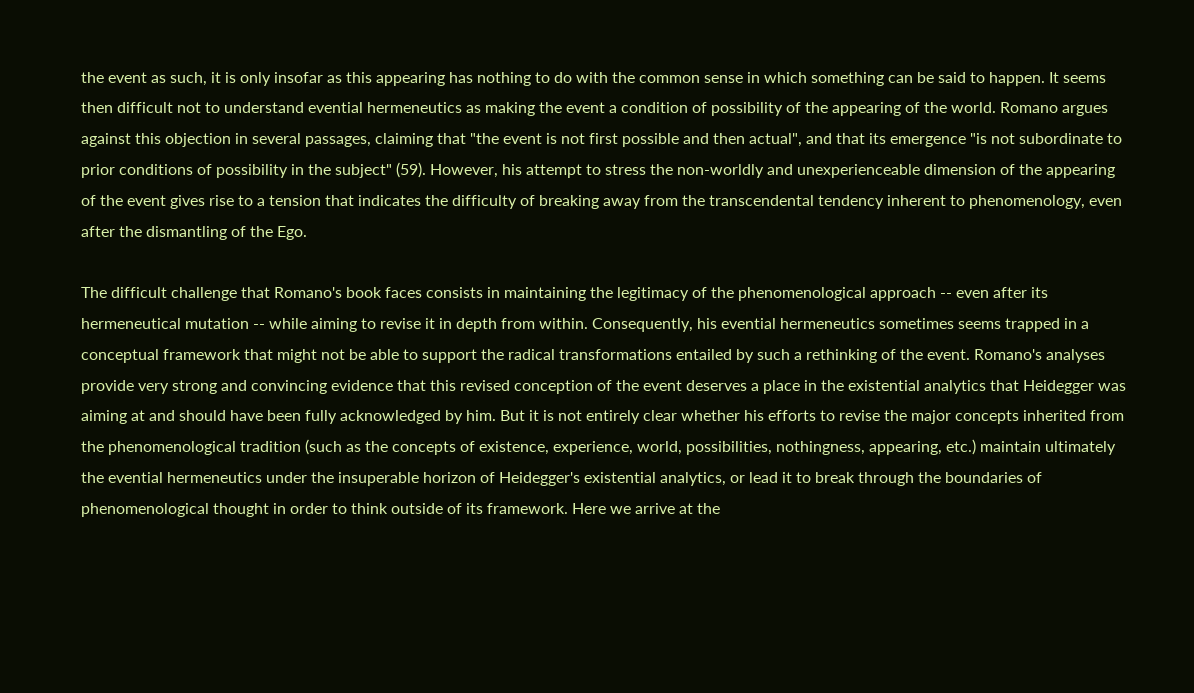the event as such, it is only insofar as this appearing has nothing to do with the common sense in which something can be said to happen. It seems then difficult not to understand evential hermeneutics as making the event a condition of possibility of the appearing of the world. Romano argues against this objection in several passages, claiming that "the event is not first possible and then actual", and that its emergence "is not subordinate to prior conditions of possibility in the subject" (59). However, his attempt to stress the non-worldly and unexperienceable dimension of the appearing of the event gives rise to a tension that indicates the difficulty of breaking away from the transcendental tendency inherent to phenomenology, even after the dismantling of the Ego.

The difficult challenge that Romano's book faces consists in maintaining the legitimacy of the phenomenological approach -- even after its hermeneutical mutation -- while aiming to revise it in depth from within. Consequently, his evential hermeneutics sometimes seems trapped in a conceptual framework that might not be able to support the radical transformations entailed by such a rethinking of the event. Romano's analyses provide very strong and convincing evidence that this revised conception of the event deserves a place in the existential analytics that Heidegger was aiming at and should have been fully acknowledged by him. But it is not entirely clear whether his efforts to revise the major concepts inherited from the phenomenological tradition (such as the concepts of existence, experience, world, possibilities, nothingness, appearing, etc.) maintain ultimately the evential hermeneutics under the insuperable horizon of Heidegger's existential analytics, or lead it to break through the boundaries of phenomenological thought in order to think outside of its framework. Here we arrive at the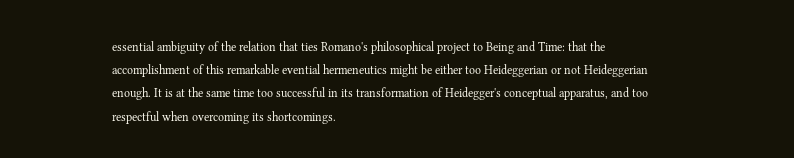essential ambiguity of the relation that ties Romano's philosophical project to Being and Time: that the accomplishment of this remarkable evential hermeneutics might be either too Heideggerian or not Heideggerian enough. It is at the same time too successful in its transformation of Heidegger's conceptual apparatus, and too respectful when overcoming its shortcomings.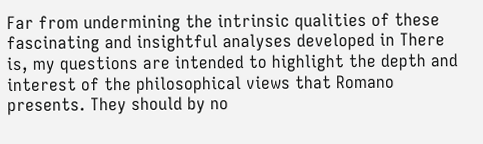Far from undermining the intrinsic qualities of these fascinating and insightful analyses developed in There is, my questions are intended to highlight the depth and interest of the philosophical views that Romano presents. They should by no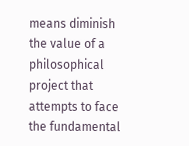means diminish the value of a philosophical project that attempts to face the fundamental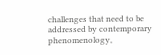challenges that need to be addressed by contemporary phenomenology,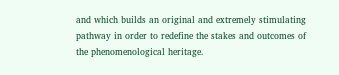and which builds an original and extremely stimulating pathway in order to redefine the stakes and outcomes of the phenomenological heritage.